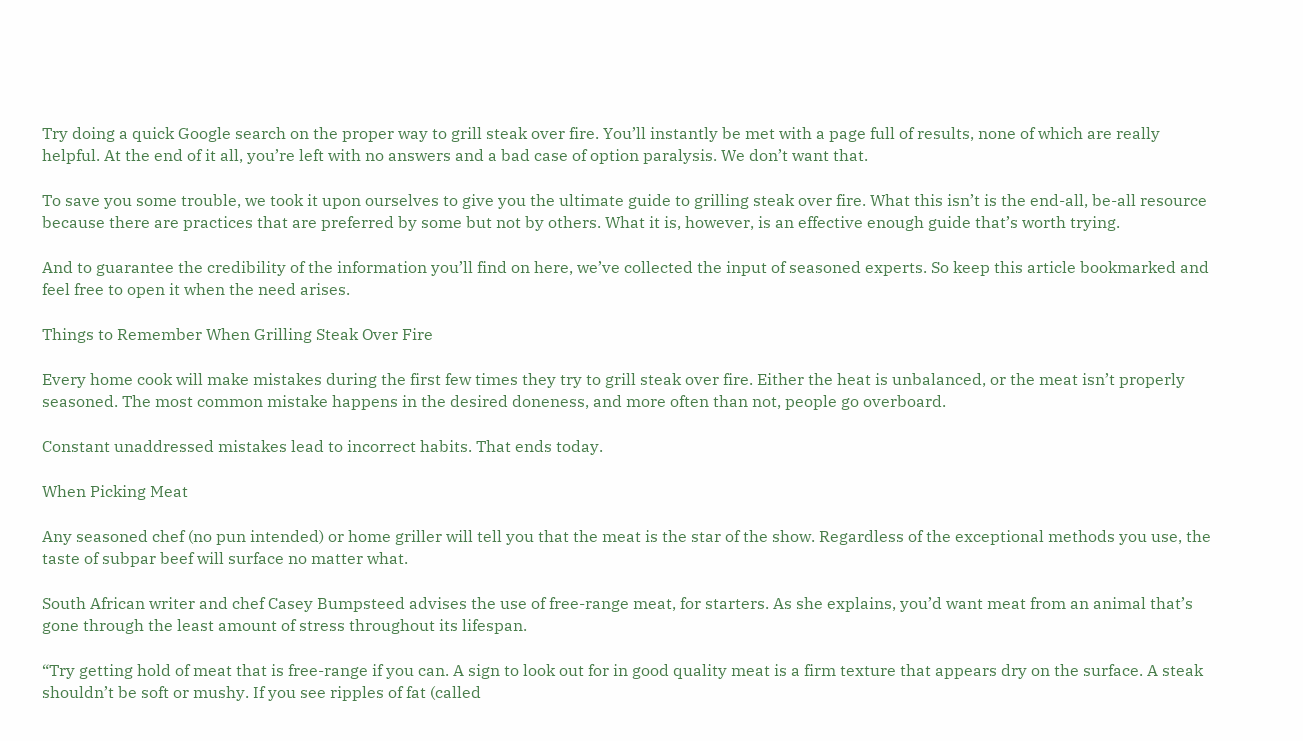Try doing a quick Google search on the proper way to grill steak over fire. You’ll instantly be met with a page full of results, none of which are really helpful. At the end of it all, you’re left with no answers and a bad case of option paralysis. We don’t want that.

To save you some trouble, we took it upon ourselves to give you the ultimate guide to grilling steak over fire. What this isn’t is the end-all, be-all resource because there are practices that are preferred by some but not by others. What it is, however, is an effective enough guide that’s worth trying.

And to guarantee the credibility of the information you’ll find on here, we’ve collected the input of seasoned experts. So keep this article bookmarked and feel free to open it when the need arises.

Things to Remember When Grilling Steak Over Fire

Every home cook will make mistakes during the first few times they try to grill steak over fire. Either the heat is unbalanced, or the meat isn’t properly seasoned. The most common mistake happens in the desired doneness, and more often than not, people go overboard.

Constant unaddressed mistakes lead to incorrect habits. That ends today.

When Picking Meat

Any seasoned chef (no pun intended) or home griller will tell you that the meat is the star of the show. Regardless of the exceptional methods you use, the taste of subpar beef will surface no matter what.

South African writer and chef Casey Bumpsteed advises the use of free-range meat, for starters. As she explains, you’d want meat from an animal that’s gone through the least amount of stress throughout its lifespan.

“Try getting hold of meat that is free-range if you can. A sign to look out for in good quality meat is a firm texture that appears dry on the surface. A steak shouldn’t be soft or mushy. If you see ripples of fat (called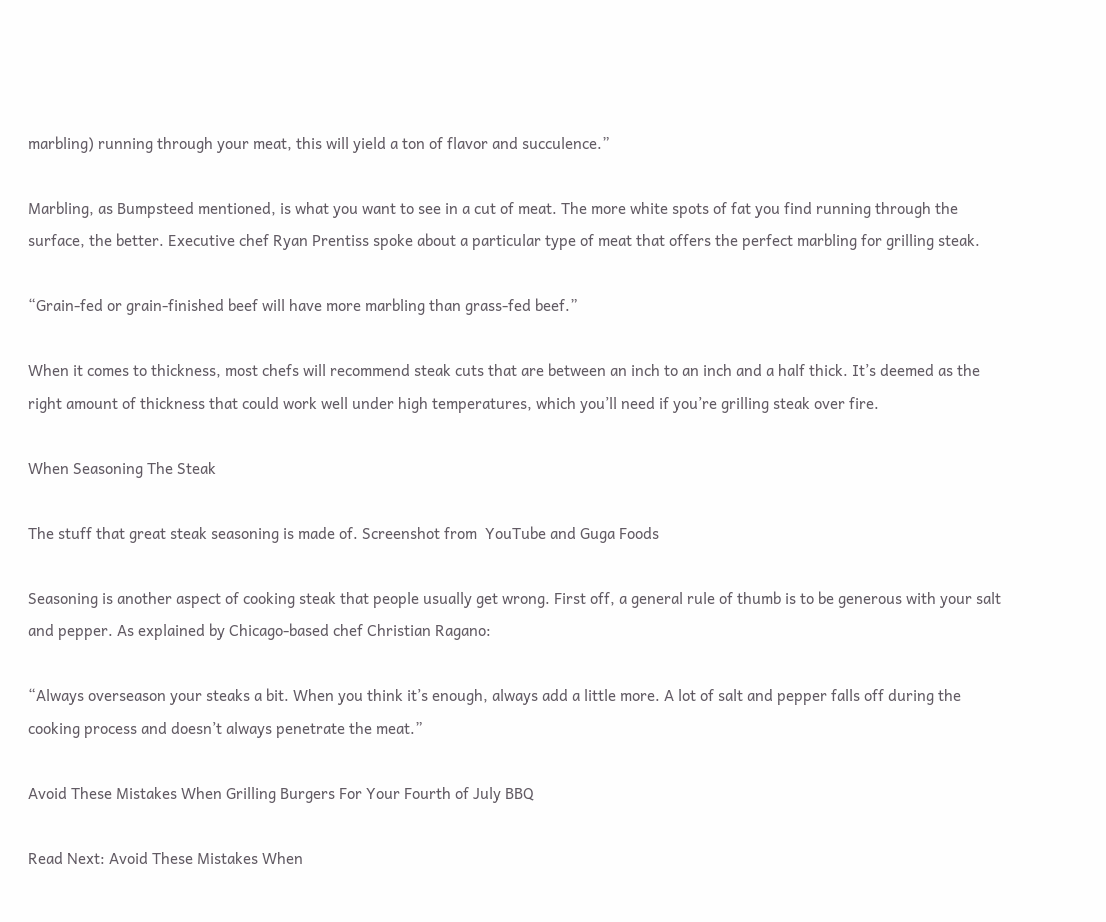marbling) running through your meat, this will yield a ton of flavor and succulence.”

Marbling, as Bumpsteed mentioned, is what you want to see in a cut of meat. The more white spots of fat you find running through the surface, the better. Executive chef Ryan Prentiss spoke about a particular type of meat that offers the perfect marbling for grilling steak.

“Grain-fed or grain-finished beef will have more marbling than grass-fed beef.”

When it comes to thickness, most chefs will recommend steak cuts that are between an inch to an inch and a half thick. It’s deemed as the right amount of thickness that could work well under high temperatures, which you’ll need if you’re grilling steak over fire.

When Seasoning The Steak

The stuff that great steak seasoning is made of. Screenshot from  YouTube and Guga Foods

Seasoning is another aspect of cooking steak that people usually get wrong. First off, a general rule of thumb is to be generous with your salt and pepper. As explained by Chicago-based chef Christian Ragano:

“Always overseason your steaks a bit. When you think it’s enough, always add a little more. A lot of salt and pepper falls off during the cooking process and doesn’t always penetrate the meat.”

Avoid These Mistakes When Grilling Burgers For Your Fourth of July BBQ

Read Next: Avoid These Mistakes When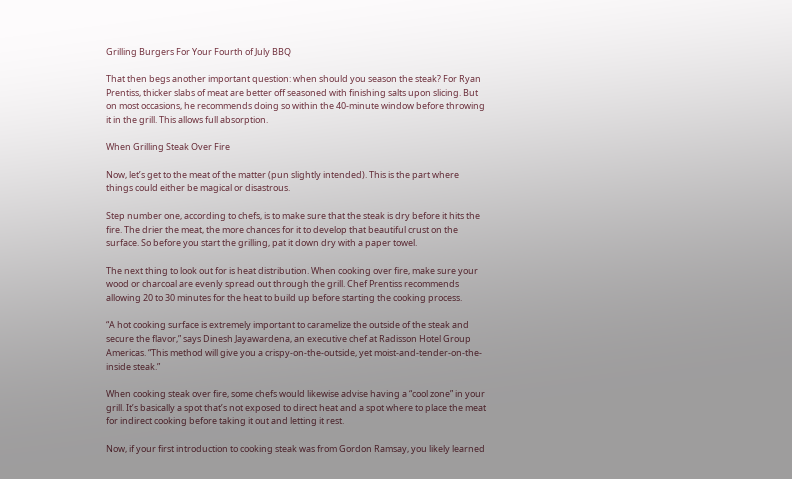Grilling Burgers For Your Fourth of July BBQ

That then begs another important question: when should you season the steak? For Ryan Prentiss, thicker slabs of meat are better off seasoned with finishing salts upon slicing. But on most occasions, he recommends doing so within the 40-minute window before throwing it in the grill. This allows full absorption.

When Grilling Steak Over Fire

Now, let’s get to the meat of the matter (pun slightly intended). This is the part where things could either be magical or disastrous.

Step number one, according to chefs, is to make sure that the steak is dry before it hits the fire. The drier the meat, the more chances for it to develop that beautiful crust on the surface. So before you start the grilling, pat it down dry with a paper towel.

The next thing to look out for is heat distribution. When cooking over fire, make sure your wood or charcoal are evenly spread out through the grill. Chef Prentiss recommends allowing 20 to 30 minutes for the heat to build up before starting the cooking process.

“A hot cooking surface is extremely important to caramelize the outside of the steak and secure the flavor,” says Dinesh Jayawardena, an executive chef at Radisson Hotel Group Americas. “This method will give you a crispy-on-the-outside, yet moist-and-tender-on-the-inside steak.”

When cooking steak over fire, some chefs would likewise advise having a “cool zone” in your grill. It’s basically a spot that’s not exposed to direct heat and a spot where to place the meat for indirect cooking before taking it out and letting it rest.

Now, if your first introduction to cooking steak was from Gordon Ramsay, you likely learned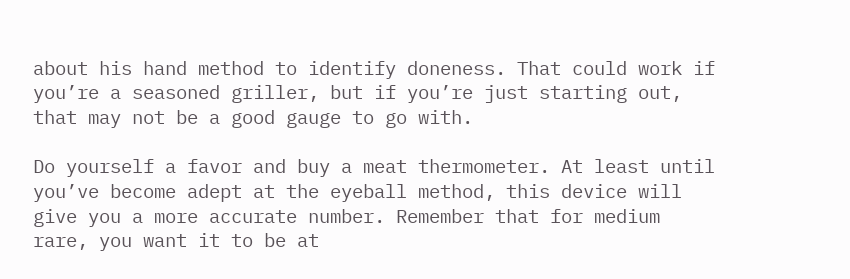about his hand method to identify doneness. That could work if you’re a seasoned griller, but if you’re just starting out, that may not be a good gauge to go with.

Do yourself a favor and buy a meat thermometer. At least until you’ve become adept at the eyeball method, this device will give you a more accurate number. Remember that for medium rare, you want it to be at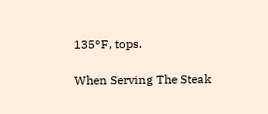135°F, tops.

When Serving The Steak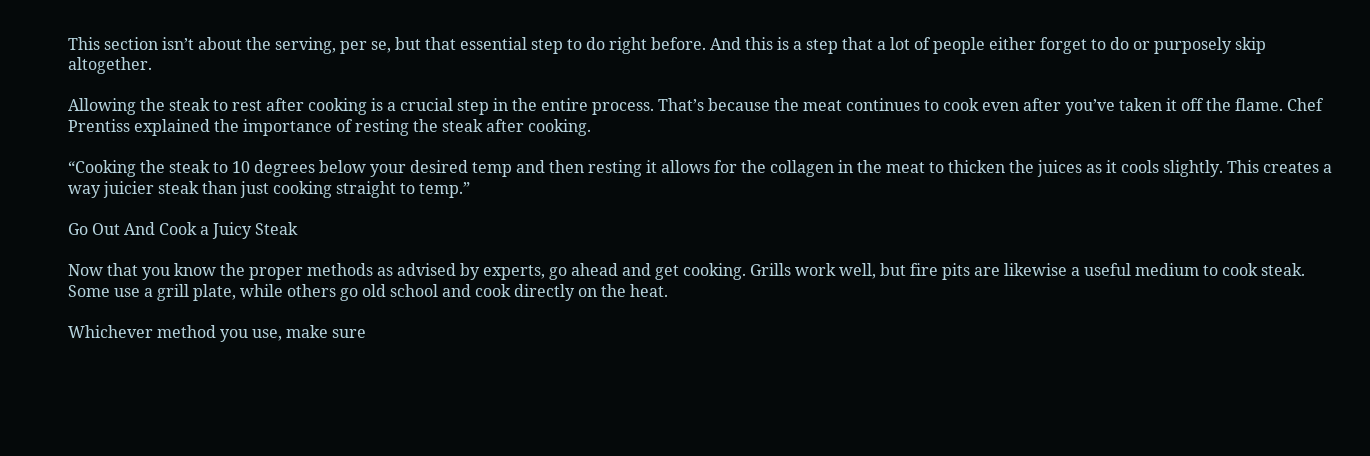This section isn’t about the serving, per se, but that essential step to do right before. And this is a step that a lot of people either forget to do or purposely skip altogether.

Allowing the steak to rest after cooking is a crucial step in the entire process. That’s because the meat continues to cook even after you’ve taken it off the flame. Chef Prentiss explained the importance of resting the steak after cooking.

“Cooking the steak to 10 degrees below your desired temp and then resting it allows for the collagen in the meat to thicken the juices as it cools slightly. This creates a way juicier steak than just cooking straight to temp.”

Go Out And Cook a Juicy Steak

Now that you know the proper methods as advised by experts, go ahead and get cooking. Grills work well, but fire pits are likewise a useful medium to cook steak. Some use a grill plate, while others go old school and cook directly on the heat.

Whichever method you use, make sure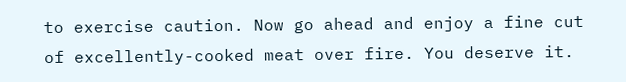to exercise caution. Now go ahead and enjoy a fine cut of excellently-cooked meat over fire. You deserve it.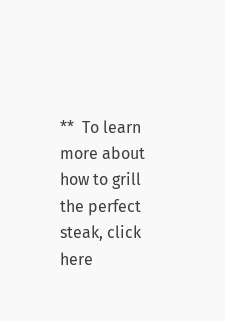**  To learn more about how to grill the perfect steak, click here